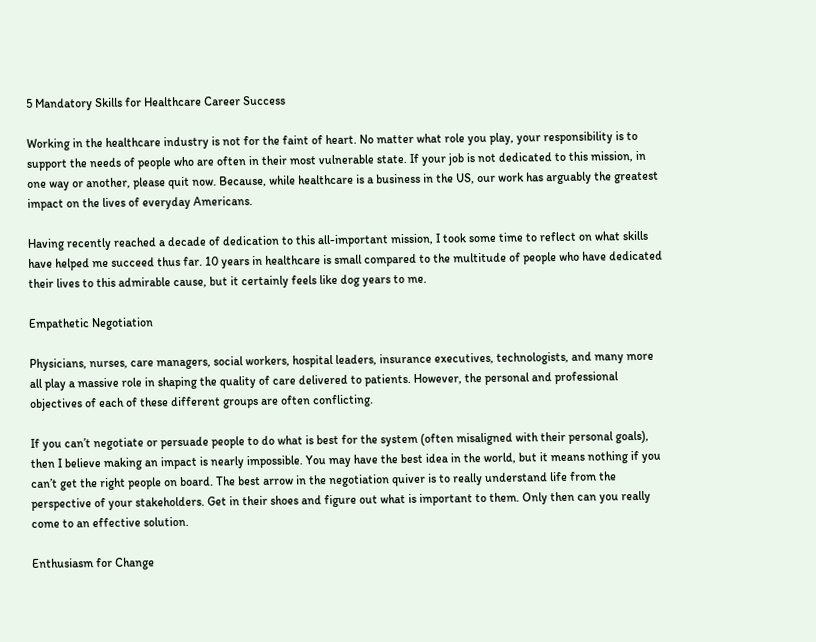5 Mandatory Skills for Healthcare Career Success

Working in the healthcare industry is not for the faint of heart. No matter what role you play, your responsibility is to support the needs of people who are often in their most vulnerable state. If your job is not dedicated to this mission, in one way or another, please quit now. Because, while healthcare is a business in the US, our work has arguably the greatest impact on the lives of everyday Americans.

Having recently reached a decade of dedication to this all-important mission, I took some time to reflect on what skills have helped me succeed thus far. 10 years in healthcare is small compared to the multitude of people who have dedicated their lives to this admirable cause, but it certainly feels like dog years to me.

Empathetic Negotiation

Physicians, nurses, care managers, social workers, hospital leaders, insurance executives, technologists, and many more all play a massive role in shaping the quality of care delivered to patients. However, the personal and professional objectives of each of these different groups are often conflicting.

If you can’t negotiate or persuade people to do what is best for the system (often misaligned with their personal goals), then I believe making an impact is nearly impossible. You may have the best idea in the world, but it means nothing if you can’t get the right people on board. The best arrow in the negotiation quiver is to really understand life from the perspective of your stakeholders. Get in their shoes and figure out what is important to them. Only then can you really come to an effective solution.

Enthusiasm for Change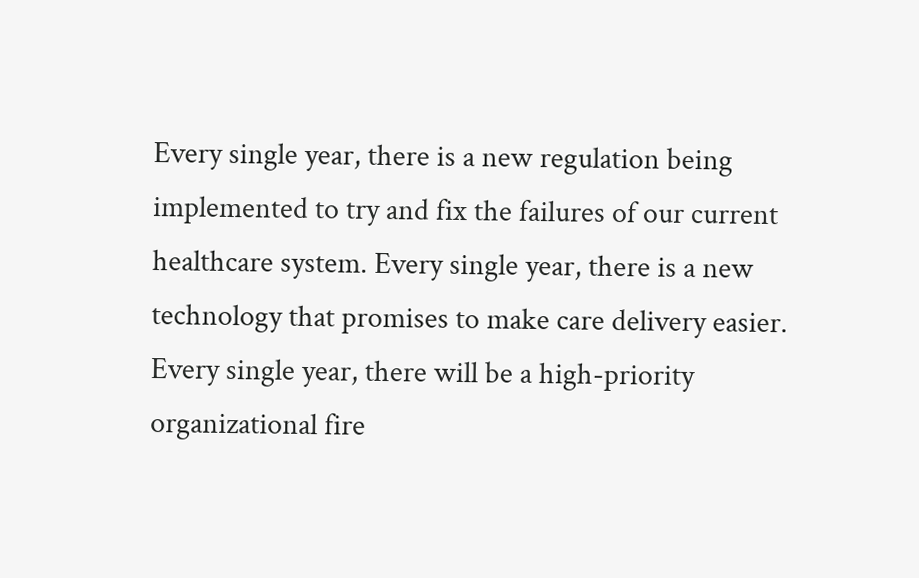Every single year, there is a new regulation being implemented to try and fix the failures of our current healthcare system. Every single year, there is a new technology that promises to make care delivery easier. Every single year, there will be a high-priority organizational fire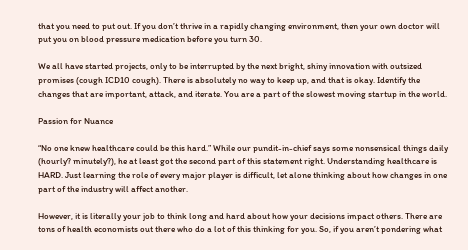that you need to put out. If you don’t thrive in a rapidly changing environment, then your own doctor will put you on blood pressure medication before you turn 30.

We all have started projects, only to be interrupted by the next bright, shiny innovation with outsized promises (cough ICD10 cough). There is absolutely no way to keep up, and that is okay. Identify the changes that are important, attack, and iterate. You are a part of the slowest moving startup in the world.

Passion for Nuance

“No one knew healthcare could be this hard.” While our pundit-in-chief says some nonsensical things daily (hourly? minutely?), he at least got the second part of this statement right. Understanding healthcare is HARD. Just learning the role of every major player is difficult, let alone thinking about how changes in one part of the industry will affect another.

However, it is literally your job to think long and hard about how your decisions impact others. There are tons of health economists out there who do a lot of this thinking for you. So, if you aren’t pondering what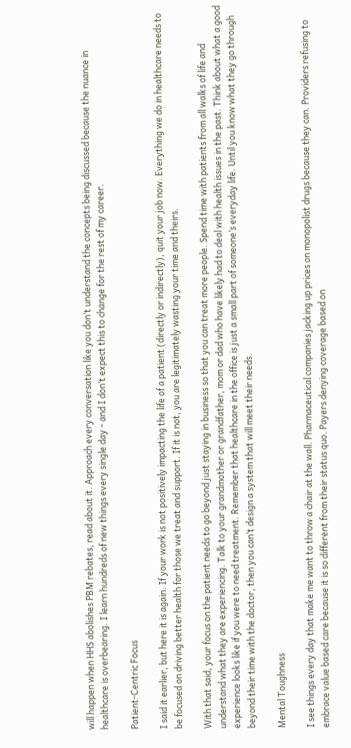will happen when HHS abolishes PBM rebates, read about it. Approach every conversation like you don’t understand the concepts being discussed because the nuance in healthcare is overbearing. I learn hundreds of new things every single day - and I don’t expect this to change for the rest of my career.

Patient-Centric Focus

I said it earlier, but here it is again. If your work is not positively impacting the life of a patient (directly or indirectly), quit your job now. Everything we do in healthcare needs to be focused on driving better health for those we treat and support. If it is not, you are legitimately wasting your time and theirs.

With that said, your focus on the patient needs to go beyond just staying in business so that you can treat more people. Spend time with patients from all walks of life and understand what they are experiencing. Talk to your grandmother or grandfather, mom or dad who have likely had to deal with health issues in the past. Think about what a good experience looks like if you were to need treatment. Remember that healthcare in the office is just a small part of someone’s everyday life. Until you know what they go through beyond their time with the doctor, then you can’t design a system that will meet their needs.

Mental Toughness

I see things every day that make me want to throw a chair at the wall. Pharmaceutical companies jacking up prices on monopolist drugs because they can. Providers refusing to embrace value based care because it is so different from their status quo. Payers denying coverage based on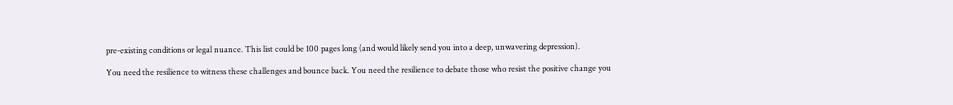pre-existing conditions or legal nuance. This list could be 100 pages long (and would likely send you into a deep, unwavering depression).

You need the resilience to witness these challenges and bounce back. You need the resilience to debate those who resist the positive change you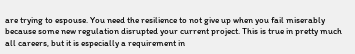are trying to espouse. You need the resilience to not give up when you fail miserably because some new regulation disrupted your current project. This is true in pretty much all careers, but it is especially a requirement in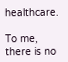healthcare.

To me, there is no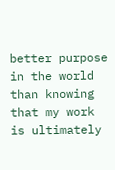better purpose in the world than knowing that my work is ultimately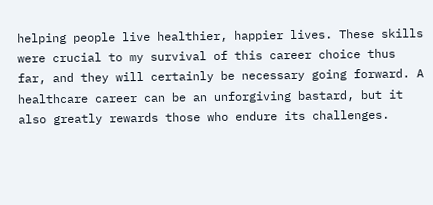helping people live healthier, happier lives. These skills were crucial to my survival of this career choice thus far, and they will certainly be necessary going forward. A healthcare career can be an unforgiving bastard, but it also greatly rewards those who endure its challenges.